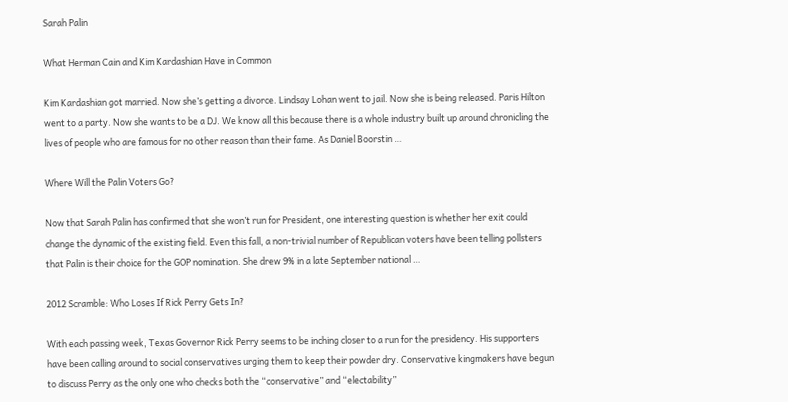Sarah Palin

What Herman Cain and Kim Kardashian Have in Common

Kim Kardashian got married. Now she’s getting a divorce. Lindsay Lohan went to jail. Now she is being released. Paris Hilton went to a party. Now she wants to be a DJ. We know all this because there is a whole industry built up around chronicling the lives of people who are famous for no other reason than their fame. As Daniel Boorstin …

Where Will the Palin Voters Go?

Now that Sarah Palin has confirmed that she won’t run for President, one interesting question is whether her exit could change the dynamic of the existing field. Even this fall, a non-trivial number of Republican voters have been telling pollsters that Palin is their choice for the GOP nomination. She drew 9% in a late September national …

2012 Scramble: Who Loses If Rick Perry Gets In?

With each passing week, Texas Governor Rick Perry seems to be inching closer to a run for the presidency. His supporters have been calling around to social conservatives urging them to keep their powder dry. Conservative kingmakers have begun to discuss Perry as the only one who checks both the “conservative” and “electability”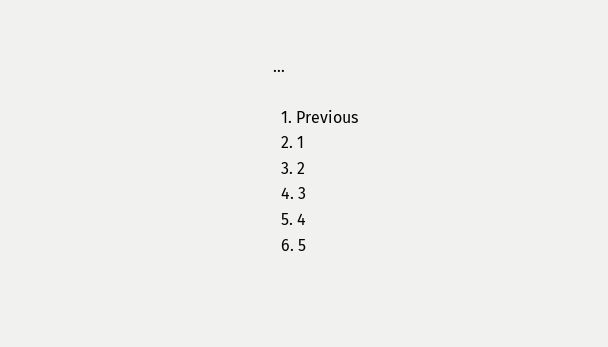…

  1. Previous
  2. 1
  3. 2
  4. 3
  5. 4
  6. 5